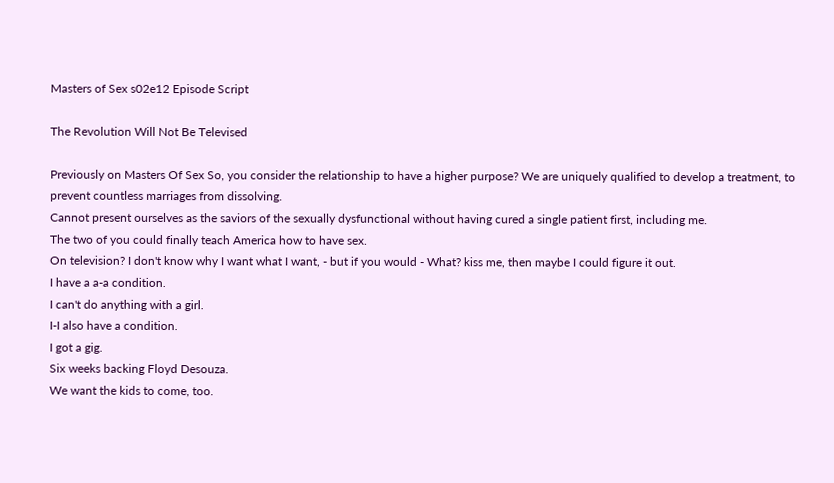Masters of Sex s02e12 Episode Script

The Revolution Will Not Be Televised

Previously on Masters Of Sex So, you consider the relationship to have a higher purpose? We are uniquely qualified to develop a treatment, to prevent countless marriages from dissolving.
Cannot present ourselves as the saviors of the sexually dysfunctional without having cured a single patient first, including me.
The two of you could finally teach America how to have sex.
On television? I don't know why I want what I want, - but if you would - What? kiss me, then maybe I could figure it out.
I have a a-a condition.
I can't do anything with a girl.
I-I also have a condition.
I got a gig.
Six weeks backing Floyd Desouza.
We want the kids to come, too.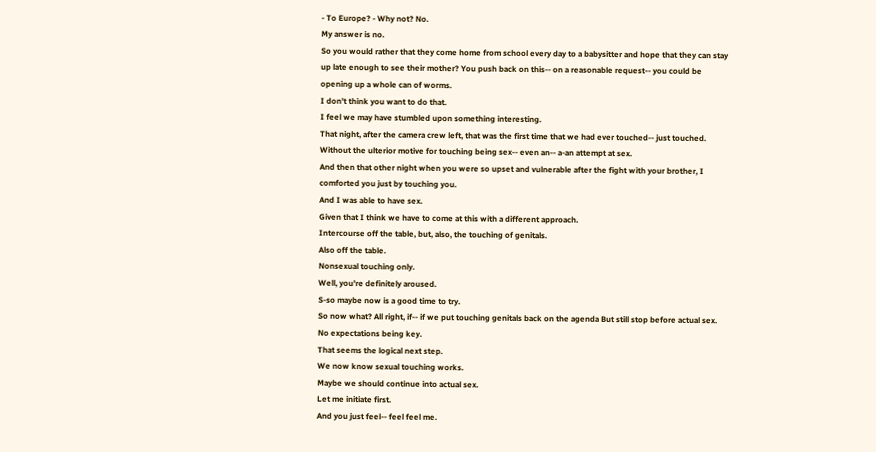- To Europe? - Why not? No.
My answer is no.
So you would rather that they come home from school every day to a babysitter and hope that they can stay up late enough to see their mother? You push back on this-- on a reasonable request-- you could be opening up a whole can of worms.
I don't think you want to do that.
I feel we may have stumbled upon something interesting.
That night, after the camera crew left, that was the first time that we had ever touched-- just touched.
Without the ulterior motive for touching being sex-- even an-- a-an attempt at sex.
And then that other night when you were so upset and vulnerable after the fight with your brother, I comforted you just by touching you.
And I was able to have sex.
Given that I think we have to come at this with a different approach.
Intercourse off the table, but, also, the touching of genitals.
Also off the table.
Nonsexual touching only.
Well, you're definitely aroused.
S-so maybe now is a good time to try.
So now what? All right, if-- if we put touching genitals back on the agenda But still stop before actual sex.
No expectations being key.
That seems the logical next step.
We now know sexual touching works.
Maybe we should continue into actual sex.
Let me initiate first.
And you just feel-- feel feel me.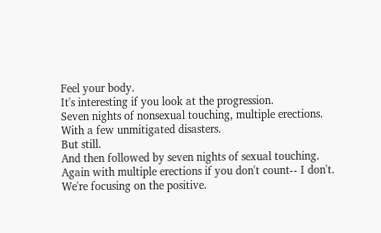Feel your body.
It's interesting if you look at the progression.
Seven nights of nonsexual touching, multiple erections.
With a few unmitigated disasters.
But still.
And then followed by seven nights of sexual touching.
Again with multiple erections if you don't count-- I don't.
We're focusing on the positive.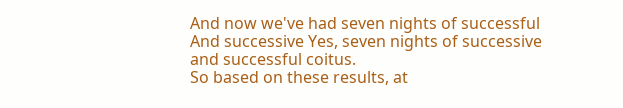And now we've had seven nights of successful And successive Yes, seven nights of successive and successful coitus.
So based on these results, at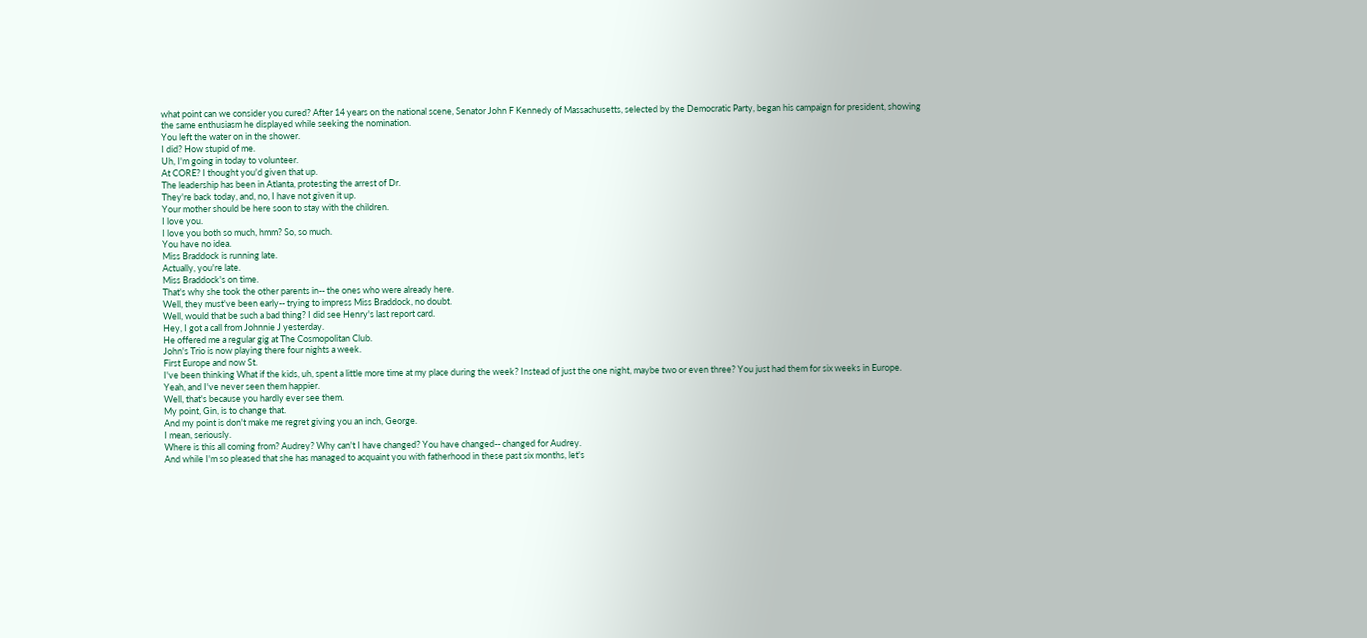what point can we consider you cured? After 14 years on the national scene, Senator John F Kennedy of Massachusetts, selected by the Democratic Party, began his campaign for president, showing the same enthusiasm he displayed while seeking the nomination.
You left the water on in the shower.
I did? How stupid of me.
Uh, I'm going in today to volunteer.
At CORE? I thought you'd given that up.
The leadership has been in Atlanta, protesting the arrest of Dr.
They're back today, and, no, I have not given it up.
Your mother should be here soon to stay with the children.
I love you.
I love you both so much, hmm? So, so much.
You have no idea.
Miss Braddock is running late.
Actually, you're late.
Miss Braddock's on time.
That's why she took the other parents in-- the ones who were already here.
Well, they must've been early-- trying to impress Miss Braddock, no doubt.
Well, would that be such a bad thing? I did see Henry's last report card.
Hey, I got a call from Johnnie J yesterday.
He offered me a regular gig at The Cosmopolitan Club.
John's Trio is now playing there four nights a week.
First Europe and now St.
I've been thinking What if the kids, uh, spent a little more time at my place during the week? Instead of just the one night, maybe two or even three? You just had them for six weeks in Europe.
Yeah, and I've never seen them happier.
Well, that's because you hardly ever see them.
My point, Gin, is to change that.
And my point is don't make me regret giving you an inch, George.
I mean, seriously.
Where is this all coming from? Audrey? Why can't I have changed? You have changed-- changed for Audrey.
And while I'm so pleased that she has managed to acquaint you with fatherhood in these past six months, let's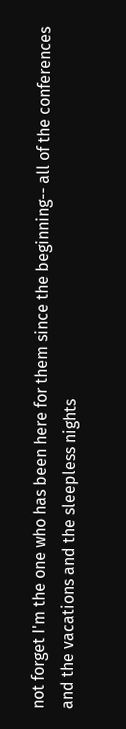not forget I'm the one who has been here for them since the beginning-- all of the conferences and the vacations and the sleepless nights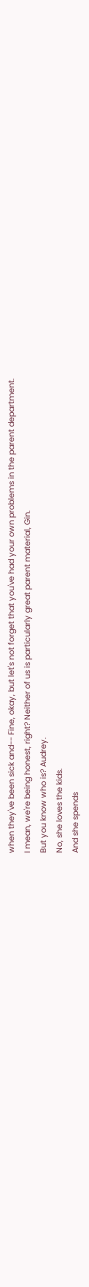when they've been sick and-- Fine, okay, but let's not forget that you've had your own problems in the parent department.
I mean, we're being honest, right? Neither of us is particularly great parent material, Gin.
But you know who is? Audrey.
No, she loves the kids.
And she spends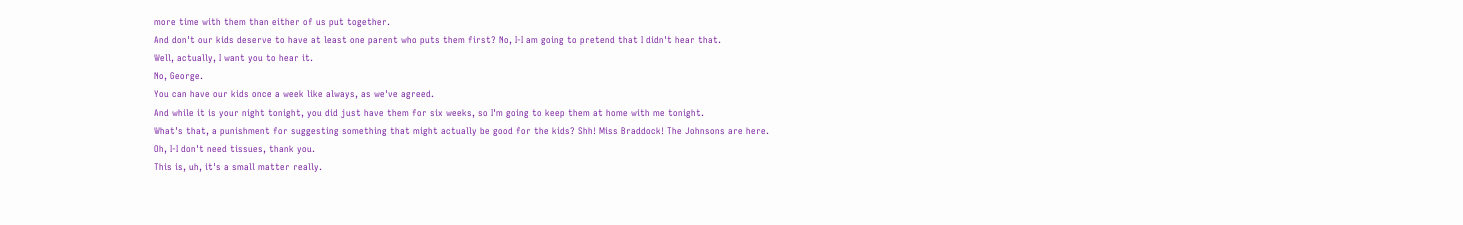more time with them than either of us put together.
And don't our kids deserve to have at least one parent who puts them first? No, I-I am going to pretend that I didn't hear that.
Well, actually, I want you to hear it.
No, George.
You can have our kids once a week like always, as we've agreed.
And while it is your night tonight, you did just have them for six weeks, so I'm going to keep them at home with me tonight.
What's that, a punishment for suggesting something that might actually be good for the kids? Shh! Miss Braddock! The Johnsons are here.
Oh, I-I don't need tissues, thank you.
This is, uh, it's a small matter really.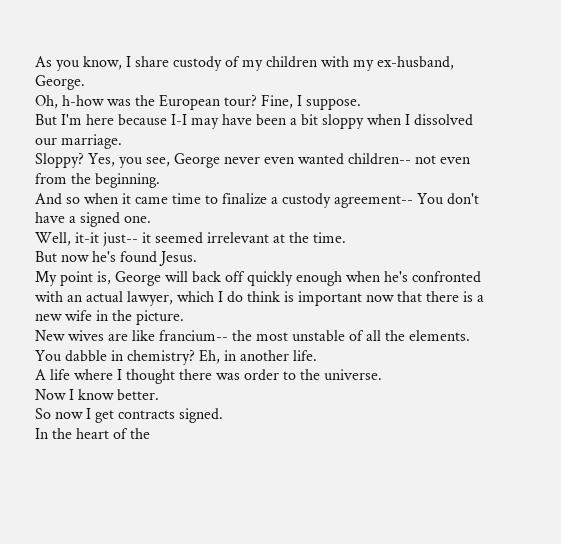As you know, I share custody of my children with my ex-husband, George.
Oh, h-how was the European tour? Fine, I suppose.
But I'm here because I-I may have been a bit sloppy when I dissolved our marriage.
Sloppy? Yes, you see, George never even wanted children-- not even from the beginning.
And so when it came time to finalize a custody agreement-- You don't have a signed one.
Well, it-it just-- it seemed irrelevant at the time.
But now he's found Jesus.
My point is, George will back off quickly enough when he's confronted with an actual lawyer, which I do think is important now that there is a new wife in the picture.
New wives are like francium-- the most unstable of all the elements.
You dabble in chemistry? Eh, in another life.
A life where I thought there was order to the universe.
Now I know better.
So now I get contracts signed.
In the heart of the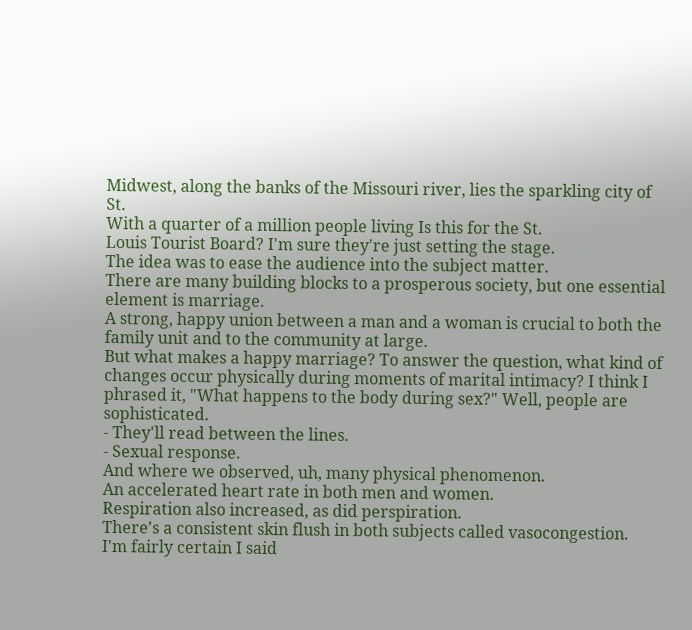Midwest, along the banks of the Missouri river, lies the sparkling city of St.
With a quarter of a million people living Is this for the St.
Louis Tourist Board? I'm sure they're just setting the stage.
The idea was to ease the audience into the subject matter.
There are many building blocks to a prosperous society, but one essential element is marriage.
A strong, happy union between a man and a woman is crucial to both the family unit and to the community at large.
But what makes a happy marriage? To answer the question, what kind of changes occur physically during moments of marital intimacy? I think I phrased it, "What happens to the body during sex?" Well, people are sophisticated.
- They'll read between the lines.
- Sexual response.
And where we observed, uh, many physical phenomenon.
An accelerated heart rate in both men and women.
Respiration also increased, as did perspiration.
There's a consistent skin flush in both subjects called vasocongestion.
I'm fairly certain I said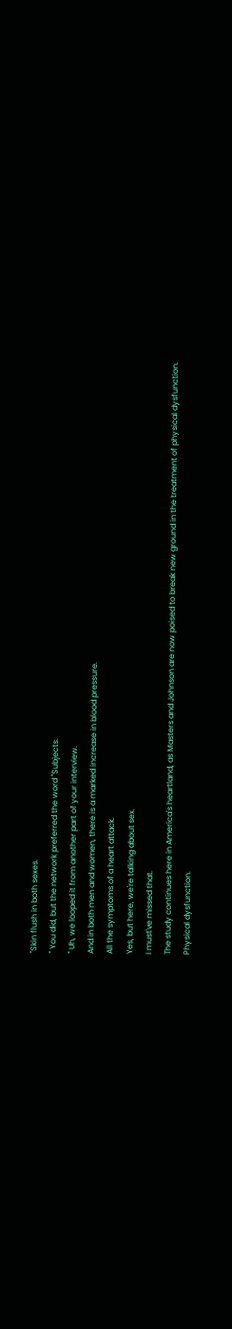"Skin flush in both sexes.
" You did, but the network preferred the word "Subjects.
" Uh, we looped it from another part of your interview.
And in both men and women, there is a marked increase in blood pressure.
All the symptoms of a heart attack.
Yes, but here, we're talking about sex.
I must've missed that.
The study continues here in America's heartland, as Masters and Johnson are now poised to break new ground in the treatment of physical dysfunction.
Physical dysfunction.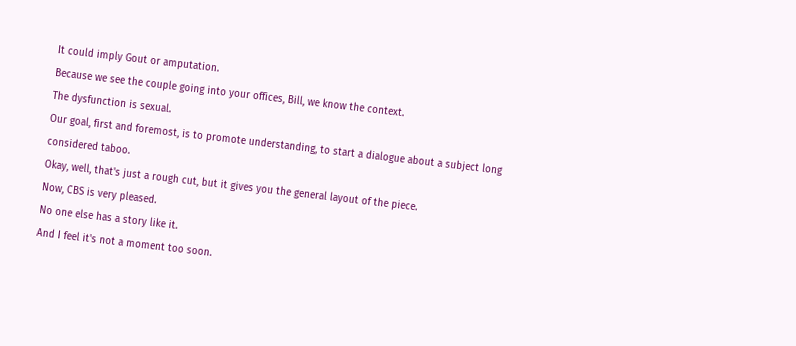It could imply Gout or amputation.
Because we see the couple going into your offices, Bill, we know the context.
The dysfunction is sexual.
Our goal, first and foremost, is to promote understanding, to start a dialogue about a subject long considered taboo.
Okay, well, that's just a rough cut, but it gives you the general layout of the piece.
Now, CBS is very pleased.
No one else has a story like it.
And I feel it's not a moment too soon.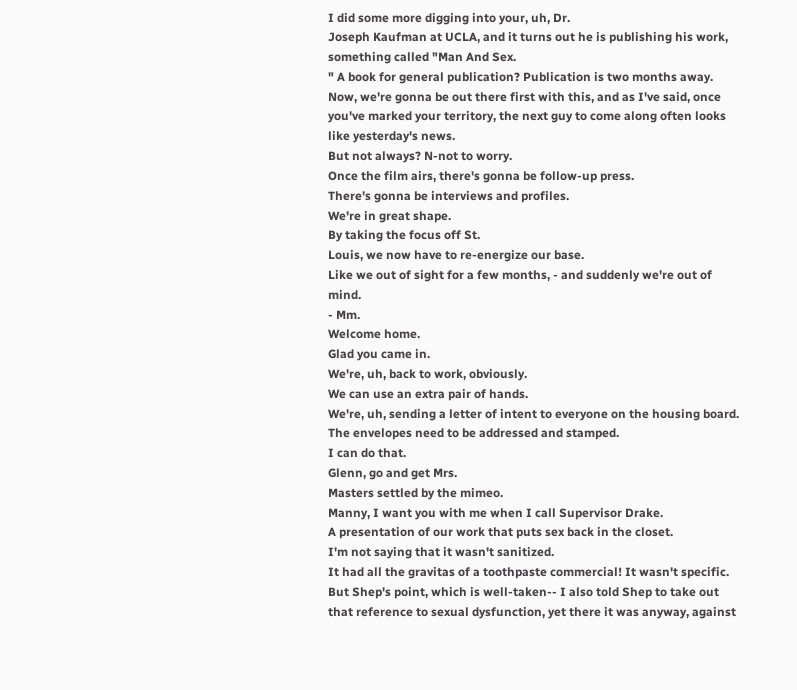I did some more digging into your, uh, Dr.
Joseph Kaufman at UCLA, and it turns out he is publishing his work, something called "Man And Sex.
" A book for general publication? Publication is two months away.
Now, we're gonna be out there first with this, and as I've said, once you've marked your territory, the next guy to come along often looks like yesterday's news.
But not always? N-not to worry.
Once the film airs, there's gonna be follow-up press.
There's gonna be interviews and profiles.
We're in great shape.
By taking the focus off St.
Louis, we now have to re-energize our base.
Like we out of sight for a few months, - and suddenly we're out of mind.
- Mm.
Welcome home.
Glad you came in.
We're, uh, back to work, obviously.
We can use an extra pair of hands.
We're, uh, sending a letter of intent to everyone on the housing board.
The envelopes need to be addressed and stamped.
I can do that.
Glenn, go and get Mrs.
Masters settled by the mimeo.
Manny, I want you with me when I call Supervisor Drake.
A presentation of our work that puts sex back in the closet.
I'm not saying that it wasn't sanitized.
It had all the gravitas of a toothpaste commercial! It wasn't specific.
But Shep's point, which is well-taken-- I also told Shep to take out that reference to sexual dysfunction, yet there it was anyway, against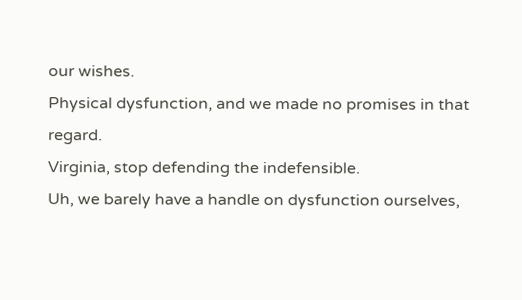our wishes.
Physical dysfunction, and we made no promises in that regard.
Virginia, stop defending the indefensible.
Uh, we barely have a handle on dysfunction ourselves,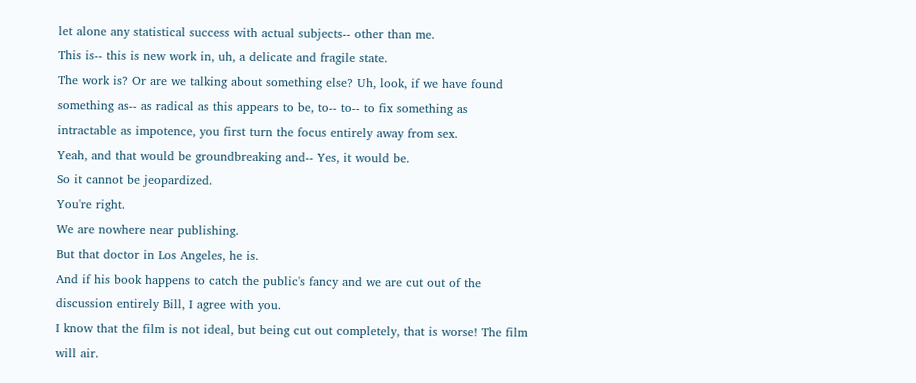let alone any statistical success with actual subjects-- other than me.
This is-- this is new work in, uh, a delicate and fragile state.
The work is? Or are we talking about something else? Uh, look, if we have found something as-- as radical as this appears to be, to-- to-- to fix something as intractable as impotence, you first turn the focus entirely away from sex.
Yeah, and that would be groundbreaking and-- Yes, it would be.
So it cannot be jeopardized.
You're right.
We are nowhere near publishing.
But that doctor in Los Angeles, he is.
And if his book happens to catch the public's fancy and we are cut out of the discussion entirely Bill, I agree with you.
I know that the film is not ideal, but being cut out completely, that is worse! The film will air.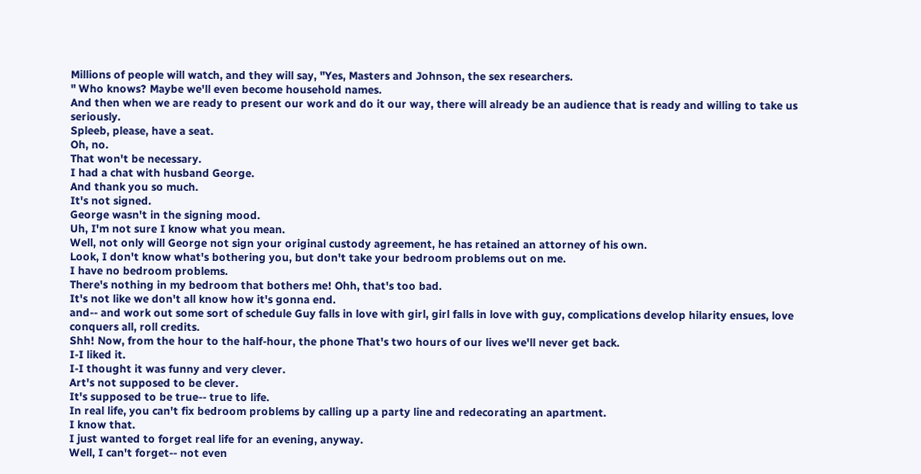Millions of people will watch, and they will say, "Yes, Masters and Johnson, the sex researchers.
" Who knows? Maybe we'll even become household names.
And then when we are ready to present our work and do it our way, there will already be an audience that is ready and willing to take us seriously.
Spleeb, please, have a seat.
Oh, no.
That won't be necessary.
I had a chat with husband George.
And thank you so much.
It's not signed.
George wasn't in the signing mood.
Uh, I'm not sure I know what you mean.
Well, not only will George not sign your original custody agreement, he has retained an attorney of his own.
Look, I don't know what's bothering you, but don't take your bedroom problems out on me.
I have no bedroom problems.
There's nothing in my bedroom that bothers me! Ohh, that's too bad.
It's not like we don't all know how it's gonna end.
and-- and work out some sort of schedule Guy falls in love with girl, girl falls in love with guy, complications develop hilarity ensues, love conquers all, roll credits.
Shh! Now, from the hour to the half-hour, the phone That's two hours of our lives we'll never get back.
I-I liked it.
I-I thought it was funny and very clever.
Art's not supposed to be clever.
It's supposed to be true-- true to life.
In real life, you can't fix bedroom problems by calling up a party line and redecorating an apartment.
I know that.
I just wanted to forget real life for an evening, anyway.
Well, I can't forget-- not even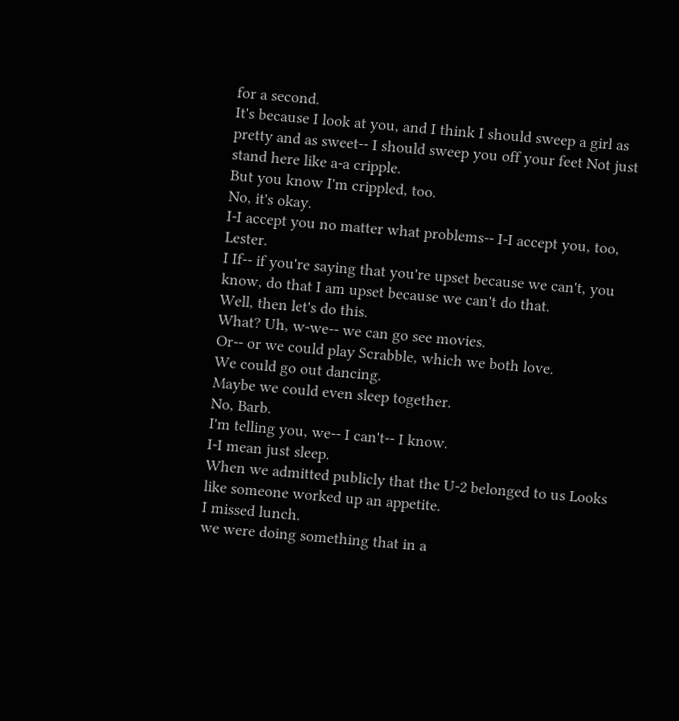for a second.
It's because I look at you, and I think I should sweep a girl as pretty and as sweet-- I should sweep you off your feet Not just stand here like a-a cripple.
But you know I'm crippled, too.
No, it's okay.
I-I accept you no matter what problems-- I-I accept you, too, Lester.
I If-- if you're saying that you're upset because we can't, you know, do that I am upset because we can't do that.
Well, then let's do this.
What? Uh, w-we-- we can go see movies.
Or-- or we could play Scrabble, which we both love.
We could go out dancing.
Maybe we could even sleep together.
No, Barb.
I'm telling you, we-- I can't-- I know.
I-I mean just sleep.
When we admitted publicly that the U-2 belonged to us Looks like someone worked up an appetite.
I missed lunch.
we were doing something that in a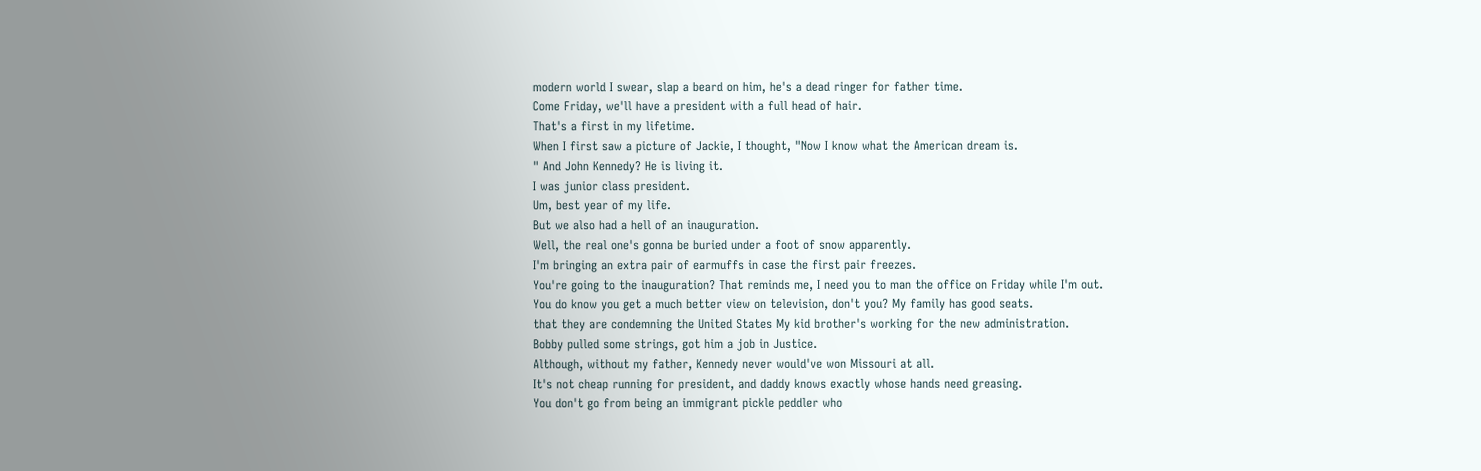modern world I swear, slap a beard on him, he's a dead ringer for father time.
Come Friday, we'll have a president with a full head of hair.
That's a first in my lifetime.
When I first saw a picture of Jackie, I thought, "Now I know what the American dream is.
" And John Kennedy? He is living it.
I was junior class president.
Um, best year of my life.
But we also had a hell of an inauguration.
Well, the real one's gonna be buried under a foot of snow apparently.
I'm bringing an extra pair of earmuffs in case the first pair freezes.
You're going to the inauguration? That reminds me, I need you to man the office on Friday while I'm out.
You do know you get a much better view on television, don't you? My family has good seats.
that they are condemning the United States My kid brother's working for the new administration.
Bobby pulled some strings, got him a job in Justice.
Although, without my father, Kennedy never would've won Missouri at all.
It's not cheap running for president, and daddy knows exactly whose hands need greasing.
You don't go from being an immigrant pickle peddler who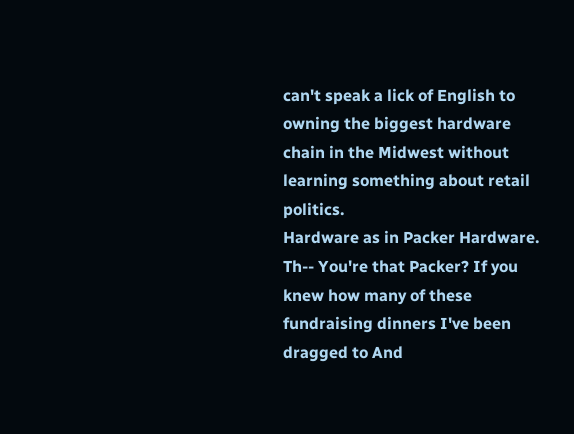can't speak a lick of English to owning the biggest hardware chain in the Midwest without learning something about retail politics.
Hardware as in Packer Hardware.
Th-- You're that Packer? If you knew how many of these fundraising dinners I've been dragged to And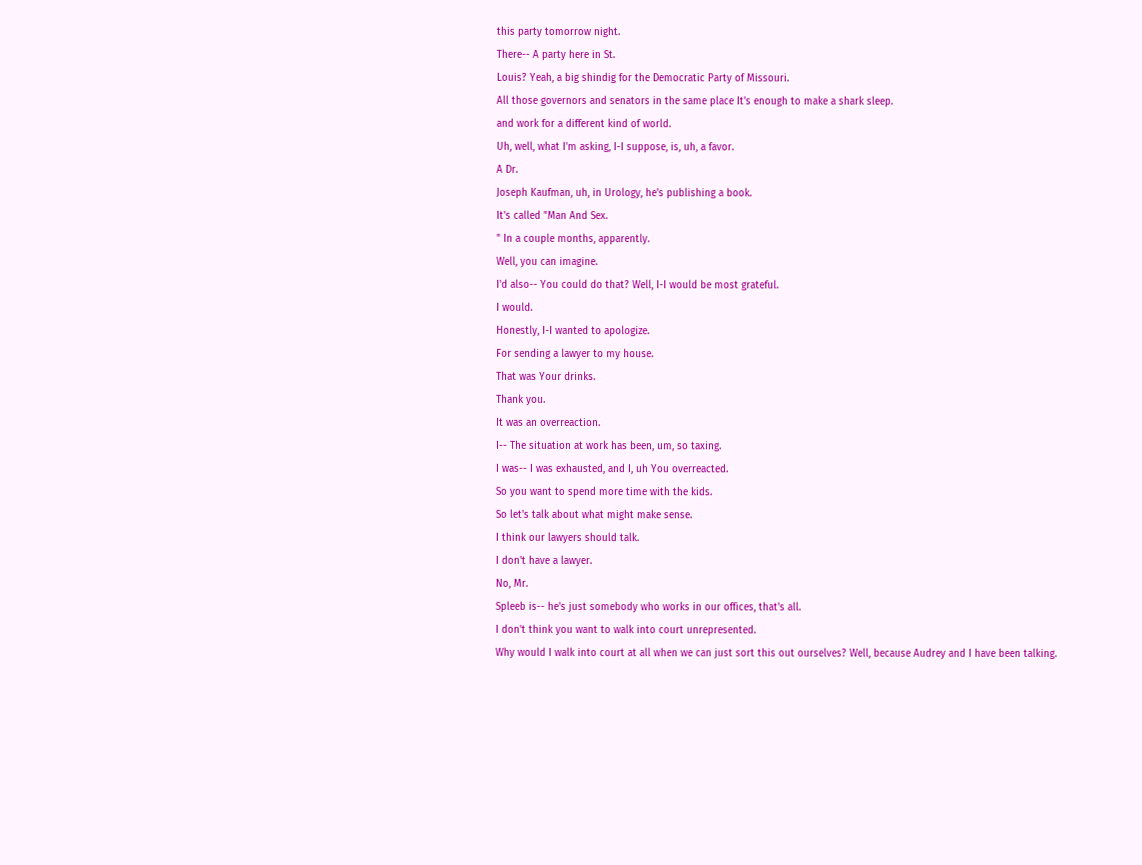this party tomorrow night.
There-- A party here in St.
Louis? Yeah, a big shindig for the Democratic Party of Missouri.
All those governors and senators in the same place It's enough to make a shark sleep.
and work for a different kind of world.
Uh, well, what I'm asking, I-I suppose, is, uh, a favor.
A Dr.
Joseph Kaufman, uh, in Urology, he's publishing a book.
It's called "Man And Sex.
" In a couple months, apparently.
Well, you can imagine.
I'd also-- You could do that? Well, I-I would be most grateful.
I would.
Honestly, I-I wanted to apologize.
For sending a lawyer to my house.
That was Your drinks.
Thank you.
It was an overreaction.
I-- The situation at work has been, um, so taxing.
I was-- I was exhausted, and I, uh You overreacted.
So you want to spend more time with the kids.
So let's talk about what might make sense.
I think our lawyers should talk.
I don't have a lawyer.
No, Mr.
Spleeb is-- he's just somebody who works in our offices, that's all.
I don't think you want to walk into court unrepresented.
Why would I walk into court at all when we can just sort this out ourselves? Well, because Audrey and I have been talking.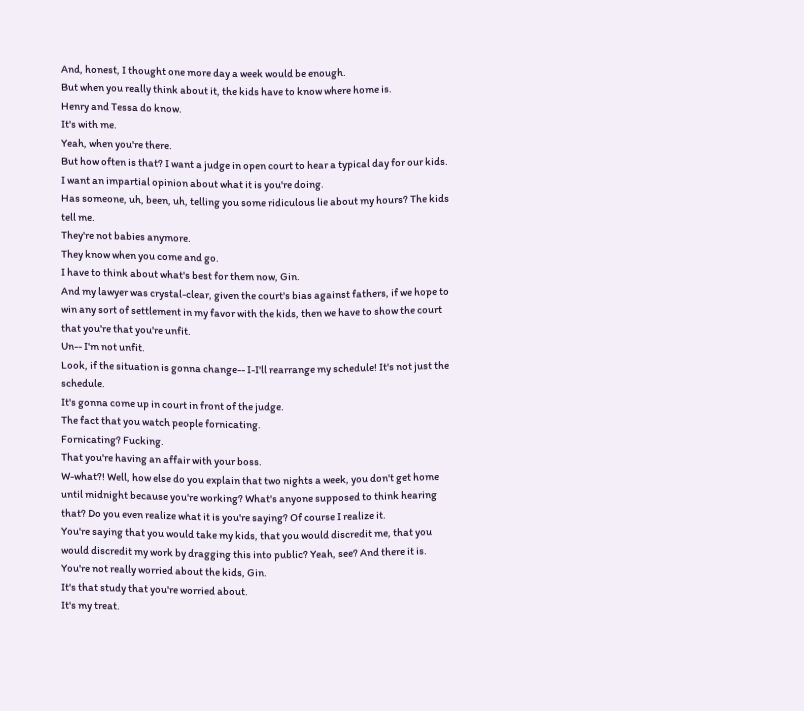And, honest, I thought one more day a week would be enough.
But when you really think about it, the kids have to know where home is.
Henry and Tessa do know.
It's with me.
Yeah, when you're there.
But how often is that? I want a judge in open court to hear a typical day for our kids.
I want an impartial opinion about what it is you're doing.
Has someone, uh, been, uh, telling you some ridiculous lie about my hours? The kids tell me.
They're not babies anymore.
They know when you come and go.
I have to think about what's best for them now, Gin.
And my lawyer was crystal-clear, given the court's bias against fathers, if we hope to win any sort of settlement in my favor with the kids, then we have to show the court that you're that you're unfit.
Un-- I'm not unfit.
Look, if the situation is gonna change-- I-I'll rearrange my schedule! It's not just the schedule.
It's gonna come up in court in front of the judge.
The fact that you watch people fornicating.
Fornicating? Fucking.
That you're having an affair with your boss.
W-what?! Well, how else do you explain that two nights a week, you don't get home until midnight because you're working? What's anyone supposed to think hearing that? Do you even realize what it is you're saying? Of course I realize it.
You're saying that you would take my kids, that you would discredit me, that you would discredit my work by dragging this into public? Yeah, see? And there it is.
You're not really worried about the kids, Gin.
It's that study that you're worried about.
It's my treat.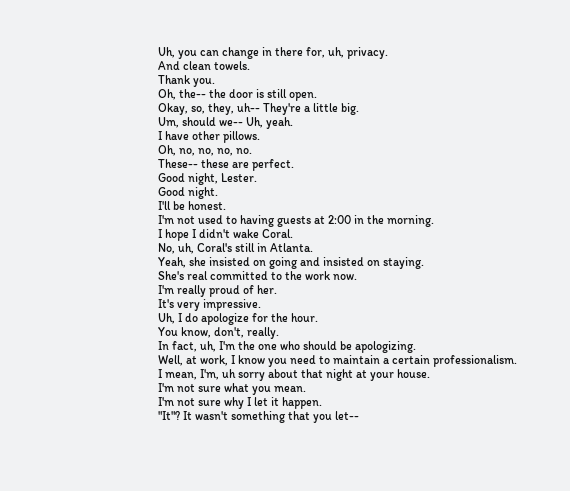Uh, you can change in there for, uh, privacy.
And clean towels.
Thank you.
Oh, the-- the door is still open.
Okay, so, they, uh-- They're a little big.
Um, should we-- Uh, yeah.
I have other pillows.
Oh, no, no, no, no.
These-- these are perfect.
Good night, Lester.
Good night.
I'll be honest.
I'm not used to having guests at 2:00 in the morning.
I hope I didn't wake Coral.
No, uh, Coral's still in Atlanta.
Yeah, she insisted on going and insisted on staying.
She's real committed to the work now.
I'm really proud of her.
It's very impressive.
Uh, I do apologize for the hour.
You know, don't, really.
In fact, uh, I'm the one who should be apologizing.
Well, at work, I know you need to maintain a certain professionalism.
I mean, I'm, uh sorry about that night at your house.
I'm not sure what you mean.
I'm not sure why I let it happen.
"It"? It wasn't something that you let--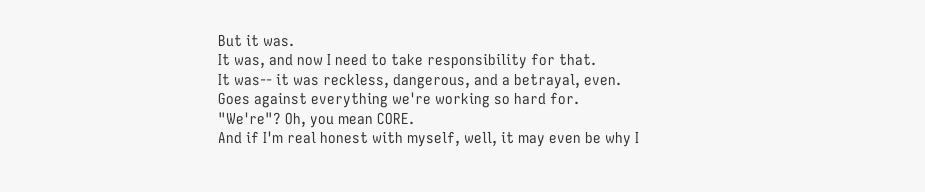But it was.
It was, and now I need to take responsibility for that.
It was-- it was reckless, dangerous, and a betrayal, even.
Goes against everything we're working so hard for.
"We're"? Oh, you mean CORE.
And if I'm real honest with myself, well, it may even be why I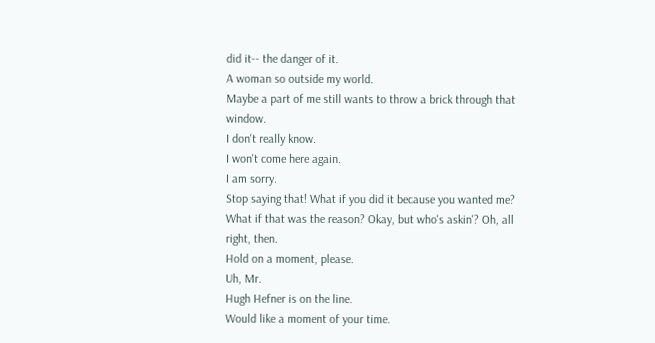did it-- the danger of it.
A woman so outside my world.
Maybe a part of me still wants to throw a brick through that window.
I don't really know.
I won't come here again.
I am sorry.
Stop saying that! What if you did it because you wanted me? What if that was the reason? Okay, but who's askin'? Oh, all right, then.
Hold on a moment, please.
Uh, Mr.
Hugh Hefner is on the line.
Would like a moment of your time.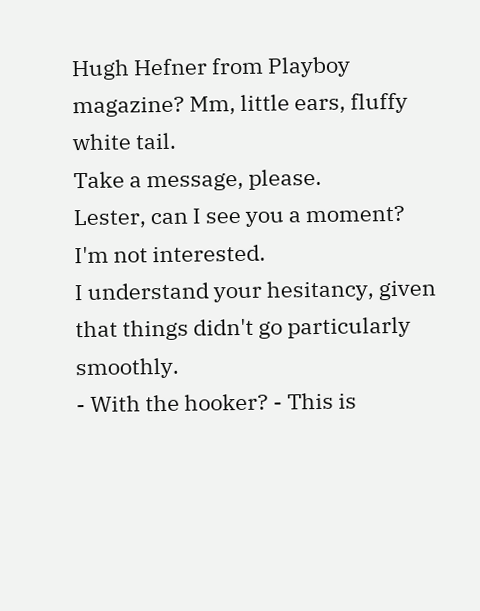Hugh Hefner from Playboy magazine? Mm, little ears, fluffy white tail.
Take a message, please.
Lester, can I see you a moment? I'm not interested.
I understand your hesitancy, given that things didn't go particularly smoothly.
- With the hooker? - This is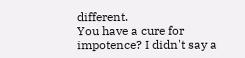different.
You have a cure for impotence? I didn't say a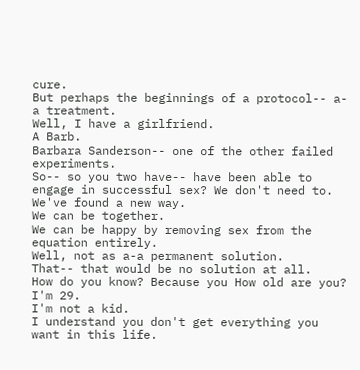cure.
But perhaps the beginnings of a protocol-- a-a treatment.
Well, I have a girlfriend.
A Barb.
Barbara Sanderson-- one of the other failed experiments.
So-- so you two have-- have been able to engage in successful sex? We don't need to.
We've found a new way.
We can be together.
We can be happy by removing sex from the equation entirely.
Well, not as a-a permanent solution.
That-- that would be no solution at all.
How do you know? Because you How old are you? I'm 29.
I'm not a kid.
I understand you don't get everything you want in this life.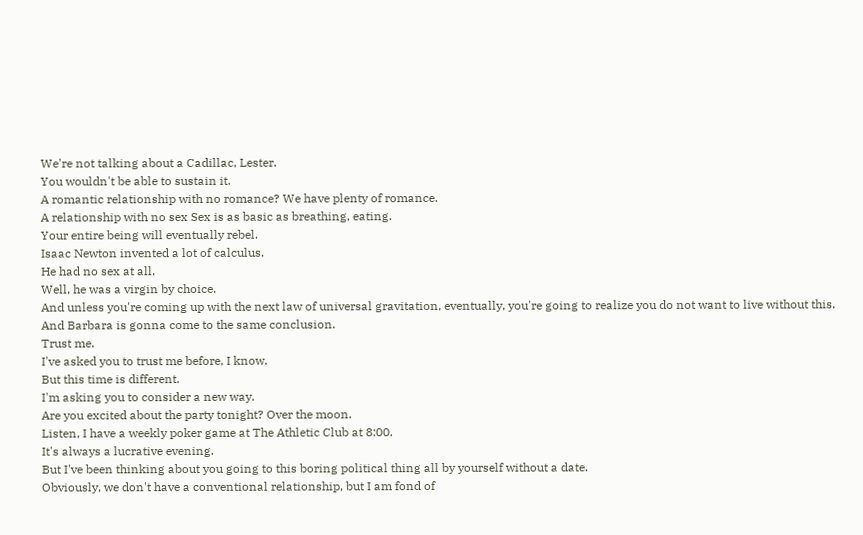We're not talking about a Cadillac, Lester.
You wouldn't be able to sustain it.
A romantic relationship with no romance? We have plenty of romance.
A relationship with no sex Sex is as basic as breathing, eating.
Your entire being will eventually rebel.
Isaac Newton invented a lot of calculus.
He had no sex at all.
Well, he was a virgin by choice.
And unless you're coming up with the next law of universal gravitation, eventually, you're going to realize you do not want to live without this.
And Barbara is gonna come to the same conclusion.
Trust me.
I've asked you to trust me before, I know.
But this time is different.
I'm asking you to consider a new way.
Are you excited about the party tonight? Over the moon.
Listen, I have a weekly poker game at The Athletic Club at 8:00.
It's always a lucrative evening.
But I've been thinking about you going to this boring political thing all by yourself without a date.
Obviously, we don't have a conventional relationship, but I am fond of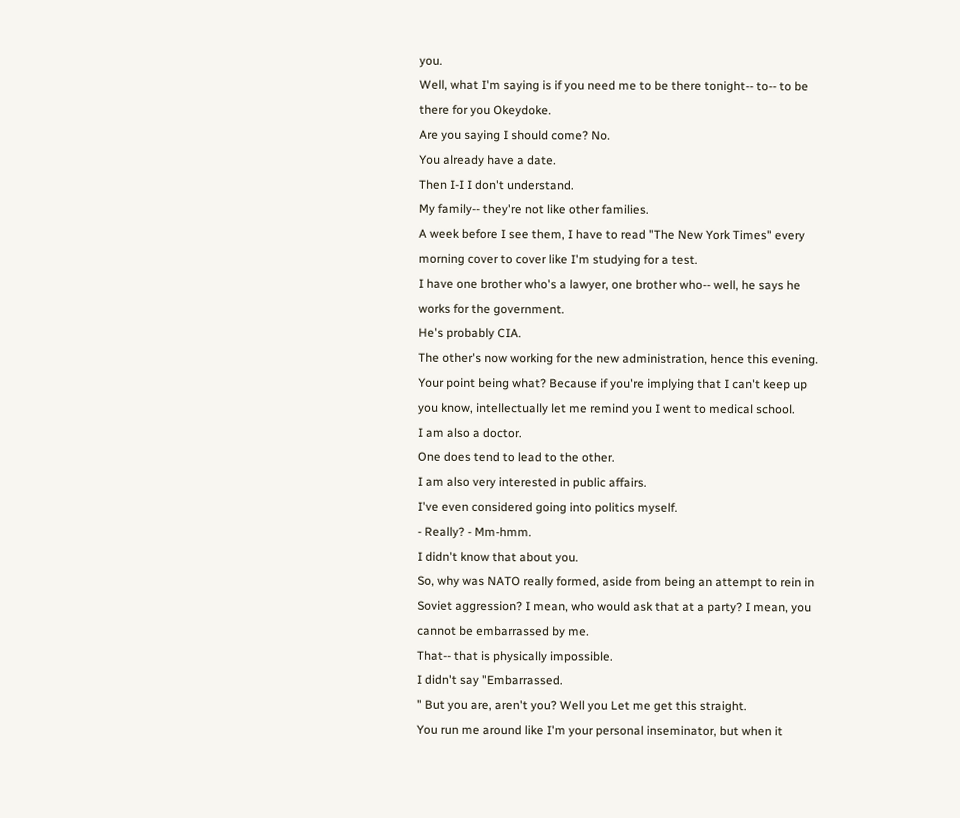you.
Well, what I'm saying is if you need me to be there tonight-- to-- to be there for you Okeydoke.
Are you saying I should come? No.
You already have a date.
Then I-I I don't understand.
My family-- they're not like other families.
A week before I see them, I have to read "The New York Times" every morning cover to cover like I'm studying for a test.
I have one brother who's a lawyer, one brother who-- well, he says he works for the government.
He's probably CIA.
The other's now working for the new administration, hence this evening.
Your point being what? Because if you're implying that I can't keep up you know, intellectually let me remind you I went to medical school.
I am also a doctor.
One does tend to lead to the other.
I am also very interested in public affairs.
I've even considered going into politics myself.
- Really? - Mm-hmm.
I didn't know that about you.
So, why was NATO really formed, aside from being an attempt to rein in Soviet aggression? I mean, who would ask that at a party? I mean, you cannot be embarrassed by me.
That-- that is physically impossible.
I didn't say "Embarrassed.
" But you are, aren't you? Well you Let me get this straight.
You run me around like I'm your personal inseminator, but when it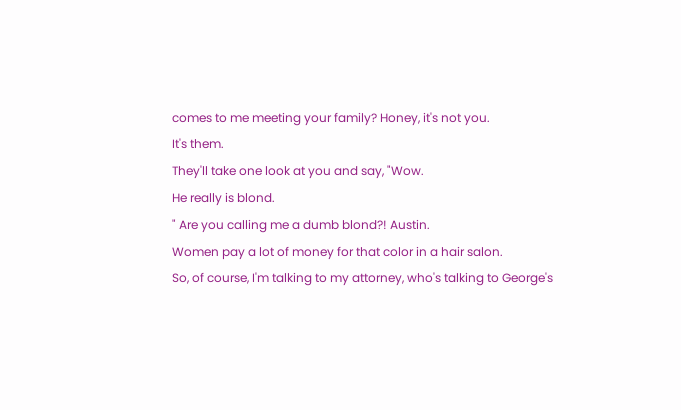comes to me meeting your family? Honey, it's not you.
It's them.
They'll take one look at you and say, "Wow.
He really is blond.
" Are you calling me a dumb blond?! Austin.
Women pay a lot of money for that color in a hair salon.
So, of course, I'm talking to my attorney, who's talking to George's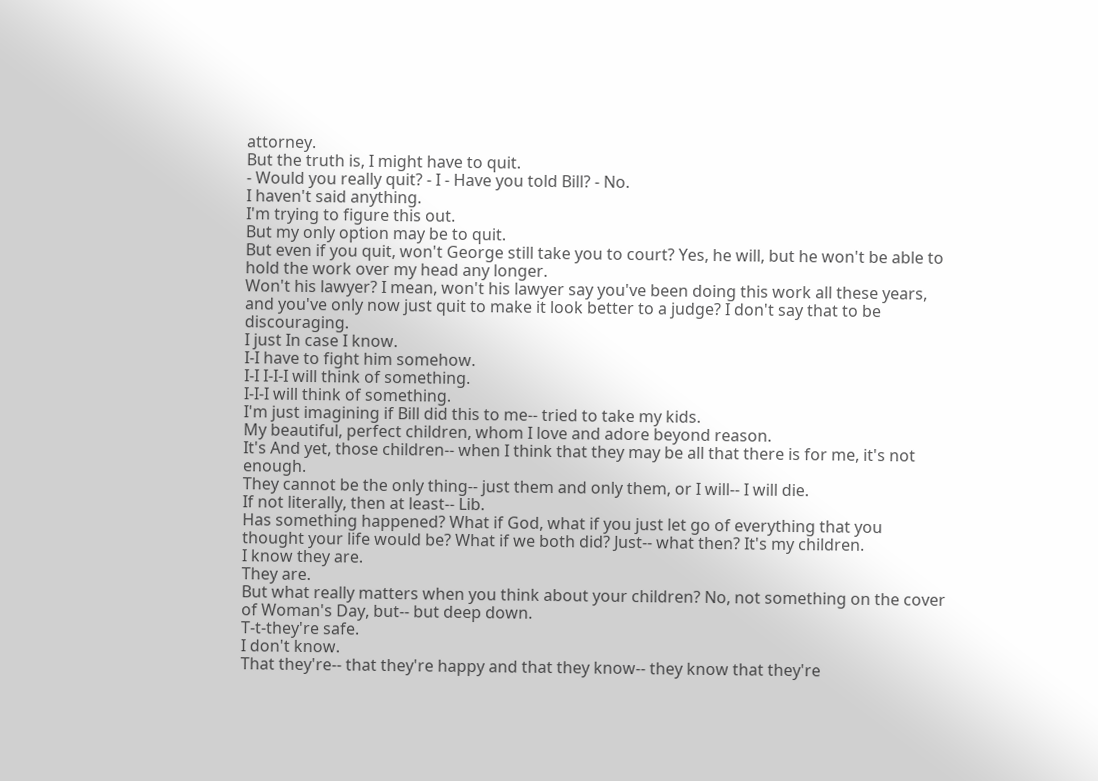attorney.
But the truth is, I might have to quit.
- Would you really quit? - I - Have you told Bill? - No.
I haven't said anything.
I'm trying to figure this out.
But my only option may be to quit.
But even if you quit, won't George still take you to court? Yes, he will, but he won't be able to hold the work over my head any longer.
Won't his lawyer? I mean, won't his lawyer say you've been doing this work all these years, and you've only now just quit to make it look better to a judge? I don't say that to be discouraging.
I just In case I know.
I-I have to fight him somehow.
I-I I-I-I will think of something.
I-I-I will think of something.
I'm just imagining if Bill did this to me-- tried to take my kids.
My beautiful, perfect children, whom I love and adore beyond reason.
It's And yet, those children-- when I think that they may be all that there is for me, it's not enough.
They cannot be the only thing-- just them and only them, or I will-- I will die.
If not literally, then at least-- Lib.
Has something happened? What if God, what if you just let go of everything that you thought your life would be? What if we both did? Just-- what then? It's my children.
I know they are.
They are.
But what really matters when you think about your children? No, not something on the cover of Woman's Day, but-- but deep down.
T-t-they're safe.
I don't know.
That they're-- that they're happy and that they know-- they know that they're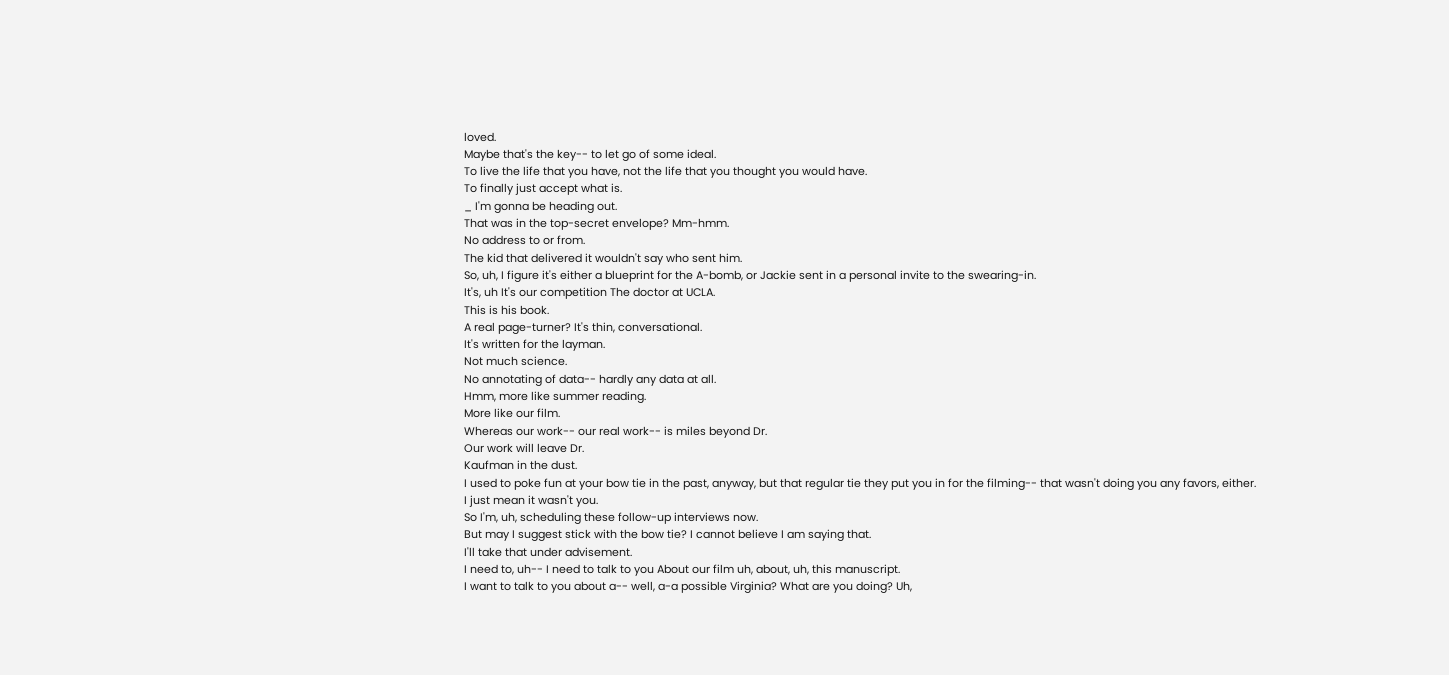loved.
Maybe that's the key-- to let go of some ideal.
To live the life that you have, not the life that you thought you would have.
To finally just accept what is.
_ I'm gonna be heading out.
That was in the top-secret envelope? Mm-hmm.
No address to or from.
The kid that delivered it wouldn't say who sent him.
So, uh, I figure it's either a blueprint for the A-bomb, or Jackie sent in a personal invite to the swearing-in.
It's, uh It's our competition The doctor at UCLA.
This is his book.
A real page-turner? It's thin, conversational.
It's written for the layman.
Not much science.
No annotating of data-- hardly any data at all.
Hmm, more like summer reading.
More like our film.
Whereas our work-- our real work-- is miles beyond Dr.
Our work will leave Dr.
Kaufman in the dust.
I used to poke fun at your bow tie in the past, anyway, but that regular tie they put you in for the filming-- that wasn't doing you any favors, either.
I just mean it wasn't you.
So I'm, uh, scheduling these follow-up interviews now.
But may I suggest stick with the bow tie? I cannot believe I am saying that.
I'll take that under advisement.
I need to, uh-- I need to talk to you About our film uh, about, uh, this manuscript.
I want to talk to you about a-- well, a-a possible Virginia? What are you doing? Uh,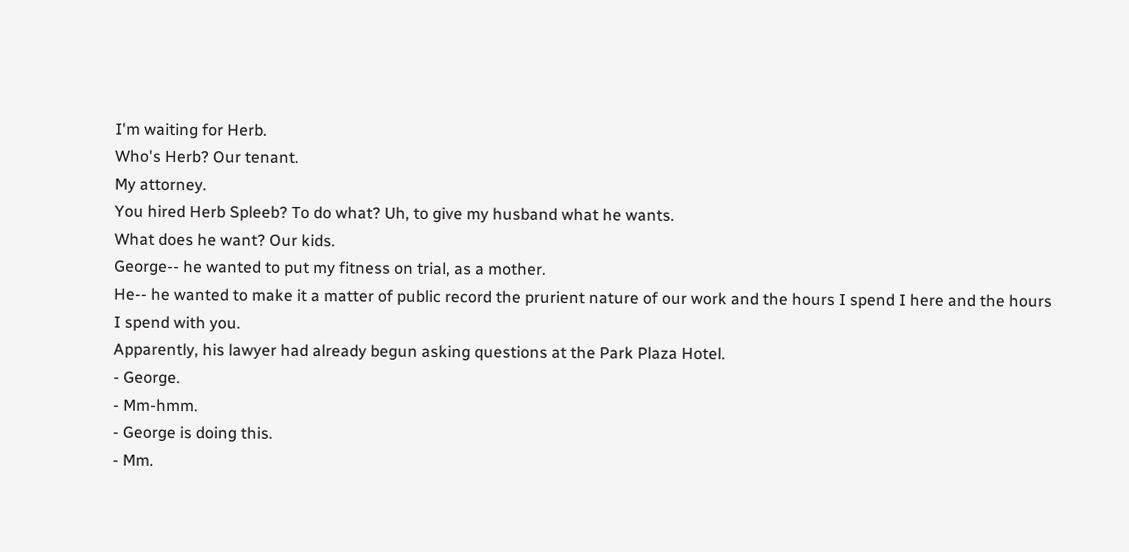I'm waiting for Herb.
Who's Herb? Our tenant.
My attorney.
You hired Herb Spleeb? To do what? Uh, to give my husband what he wants.
What does he want? Our kids.
George-- he wanted to put my fitness on trial, as a mother.
He-- he wanted to make it a matter of public record the prurient nature of our work and the hours I spend I here and the hours I spend with you.
Apparently, his lawyer had already begun asking questions at the Park Plaza Hotel.
- George.
- Mm-hmm.
- George is doing this.
- Mm.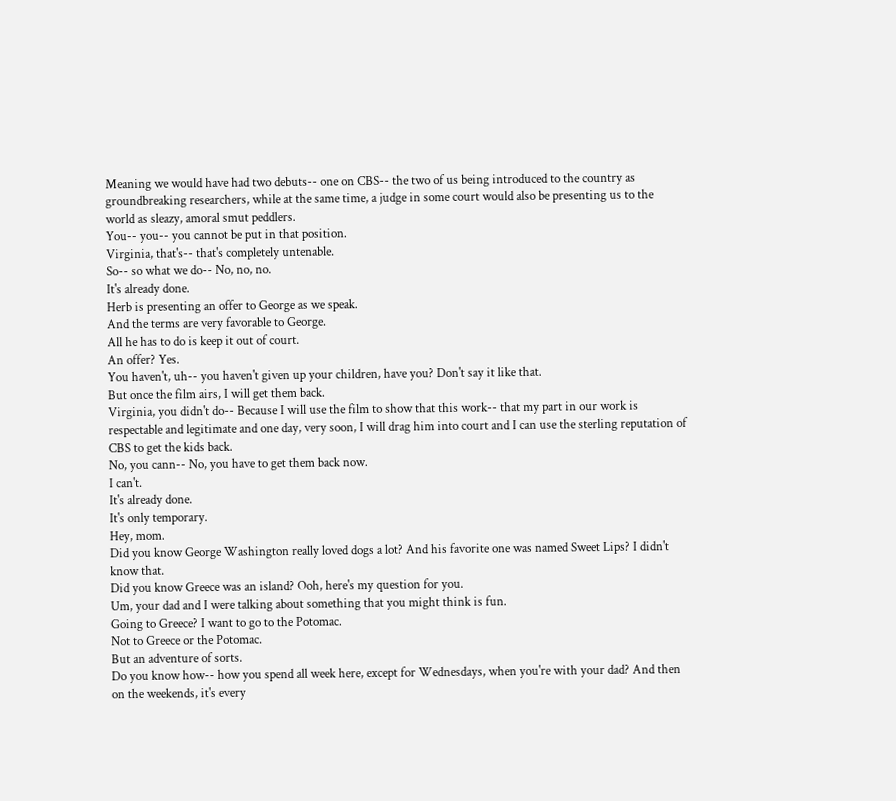Meaning we would have had two debuts-- one on CBS-- the two of us being introduced to the country as groundbreaking researchers, while at the same time, a judge in some court would also be presenting us to the world as sleazy, amoral smut peddlers.
You-- you-- you cannot be put in that position.
Virginia, that's-- that's completely untenable.
So-- so what we do-- No, no, no.
It's already done.
Herb is presenting an offer to George as we speak.
And the terms are very favorable to George.
All he has to do is keep it out of court.
An offer? Yes.
You haven't, uh-- you haven't given up your children, have you? Don't say it like that.
But once the film airs, I will get them back.
Virginia, you didn't do-- Because I will use the film to show that this work-- that my part in our work is respectable and legitimate and one day, very soon, I will drag him into court and I can use the sterling reputation of CBS to get the kids back.
No, you cann-- No, you have to get them back now.
I can't.
It's already done.
It's only temporary.
Hey, mom.
Did you know George Washington really loved dogs a lot? And his favorite one was named Sweet Lips? I didn't know that.
Did you know Greece was an island? Ooh, here's my question for you.
Um, your dad and I were talking about something that you might think is fun.
Going to Greece? I want to go to the Potomac.
Not to Greece or the Potomac.
But an adventure of sorts.
Do you know how-- how you spend all week here, except for Wednesdays, when you're with your dad? And then on the weekends, it's every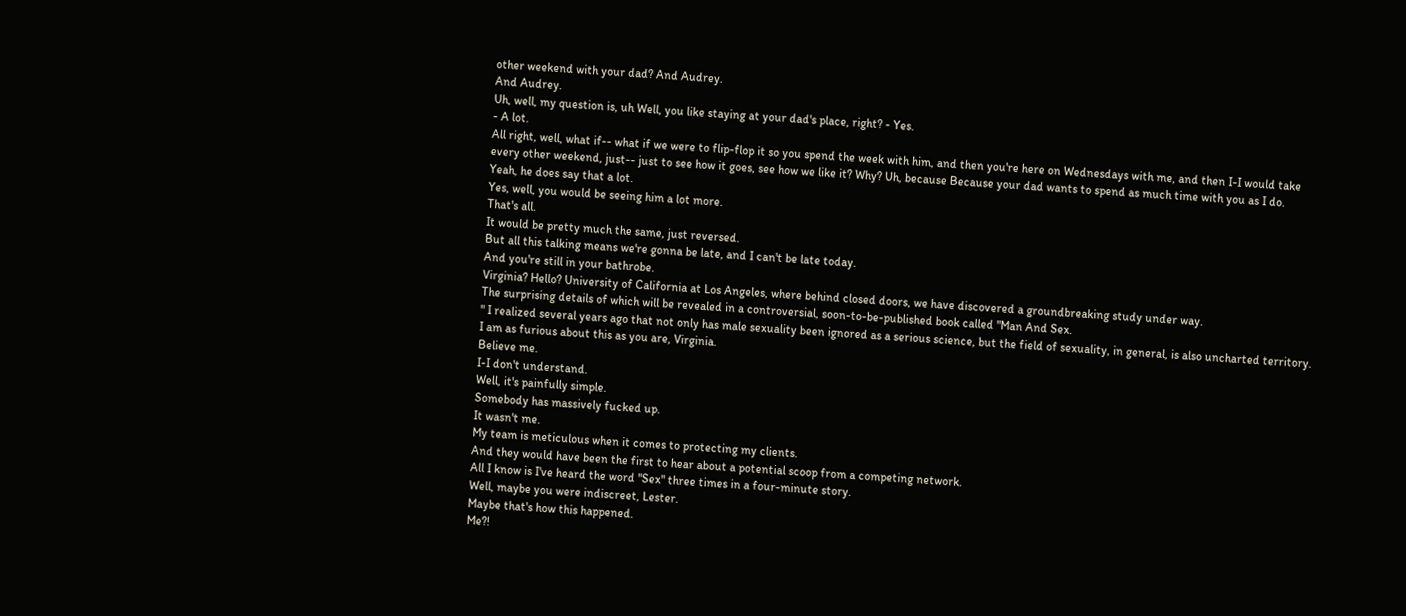other weekend with your dad? And Audrey.
And Audrey.
Uh, well, my question is, uh Well, you like staying at your dad's place, right? - Yes.
- A lot.
All right, well, what if-- what if we were to flip-flop it so you spend the week with him, and then you're here on Wednesdays with me, and then I-I would take every other weekend, just-- just to see how it goes, see how we like it? Why? Uh, because Because your dad wants to spend as much time with you as I do.
Yeah, he does say that a lot.
Yes, well, you would be seeing him a lot more.
That's all.
It would be pretty much the same, just reversed.
But all this talking means we're gonna be late, and I can't be late today.
And you're still in your bathrobe.
Virginia? Hello? University of California at Los Angeles, where behind closed doors, we have discovered a groundbreaking study under way.
The surprising details of which will be revealed in a controversial, soon-to-be-published book called "Man And Sex.
" I realized several years ago that not only has male sexuality been ignored as a serious science, but the field of sexuality, in general, is also uncharted territory.
I am as furious about this as you are, Virginia.
Believe me.
I-I don't understand.
Well, it's painfully simple.
Somebody has massively fucked up.
It wasn't me.
My team is meticulous when it comes to protecting my clients.
And they would have been the first to hear about a potential scoop from a competing network.
All I know is I've heard the word "Sex" three times in a four-minute story.
Well, maybe you were indiscreet, Lester.
Maybe that's how this happened.
Me?!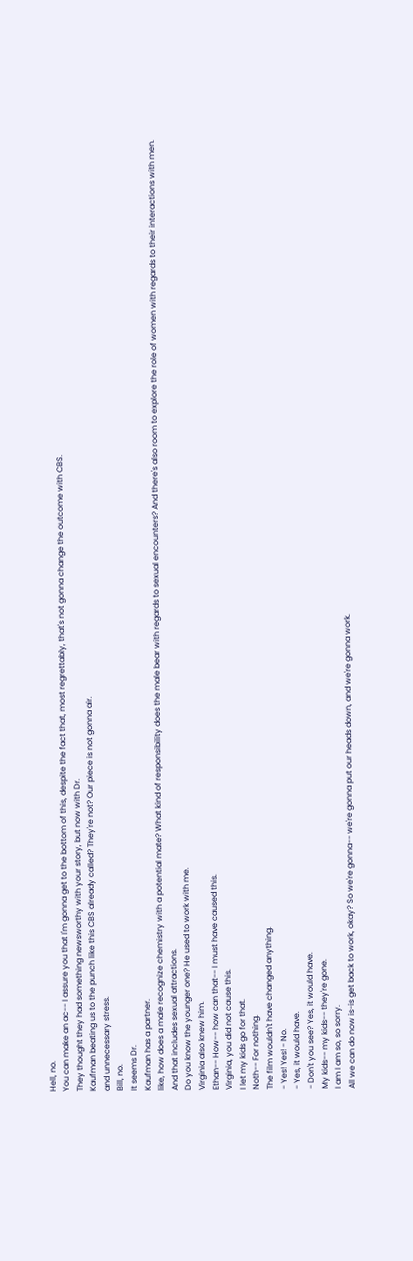Hell, no.
You can make an ac-- I assure you that I'm gonna get to the bottom of this, despite the fact that, most regrettably, that's not gonna change the outcome with CBS.
They thought they had something newsworthy with your story, but now with Dr.
Kaufman beating us to the punch like this CBS already called? They're not? Our piece is not gonna air.
and unnecessary stress.
Bill, no.
It seems Dr.
Kaufman has a partner.
like, how does a male recognize chemistry with a potential mate? What kind of responsibility does the male bear with regards to sexual encounters? And there's also room to explore the role of women with regards to their interactions with men.
And that includes sexual attractions.
Do you know the younger one? He used to work with me.
Virginia also knew him.
Ethan-- How-- how can that-- I must have caused this.
Virginia, you did not cause this.
I let my kids go for that.
Noth-- For nothing.
The film wouldn't have changed anything.
- Yes! Yes! - No.
- Yes, it would have.
- Don't you see? Yes, it would have.
My kids-- my kids-- they're gone.
I am I am so, so sorry.
All we can do now is-is get back to work, okay? So we're gonna-- we're gonna put our heads down, and we're gonna work.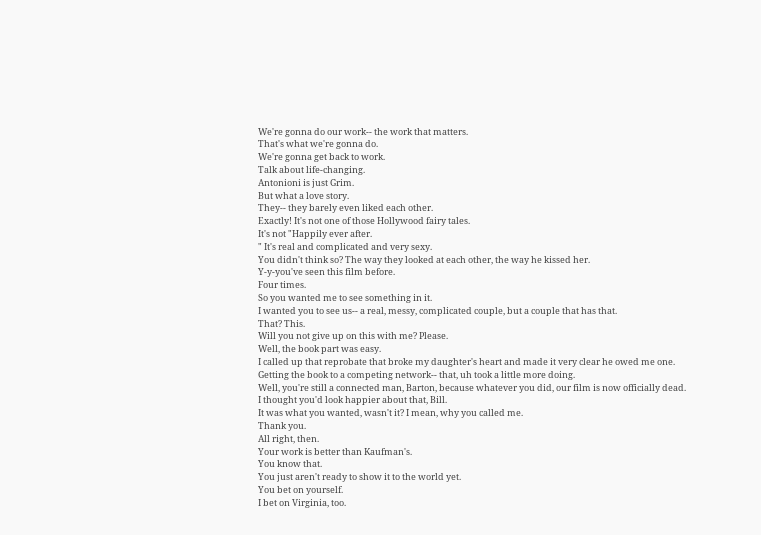We're gonna do our work-- the work that matters.
That's what we're gonna do.
We're gonna get back to work.
Talk about life-changing.
Antonioni is just Grim.
But what a love story.
They-- they barely even liked each other.
Exactly! It's not one of those Hollywood fairy tales.
It's not "Happily ever after.
" It's real and complicated and very sexy.
You didn't think so? The way they looked at each other, the way he kissed her.
Y-y-you've seen this film before.
Four times.
So you wanted me to see something in it.
I wanted you to see us-- a real, messy, complicated couple, but a couple that has that.
That? This.
Will you not give up on this with me? Please.
Well, the book part was easy.
I called up that reprobate that broke my daughter's heart and made it very clear he owed me one.
Getting the book to a competing network-- that, uh took a little more doing.
Well, you're still a connected man, Barton, because whatever you did, our film is now officially dead.
I thought you'd look happier about that, Bill.
It was what you wanted, wasn't it? I mean, why you called me.
Thank you.
All right, then.
Your work is better than Kaufman's.
You know that.
You just aren't ready to show it to the world yet.
You bet on yourself.
I bet on Virginia, too.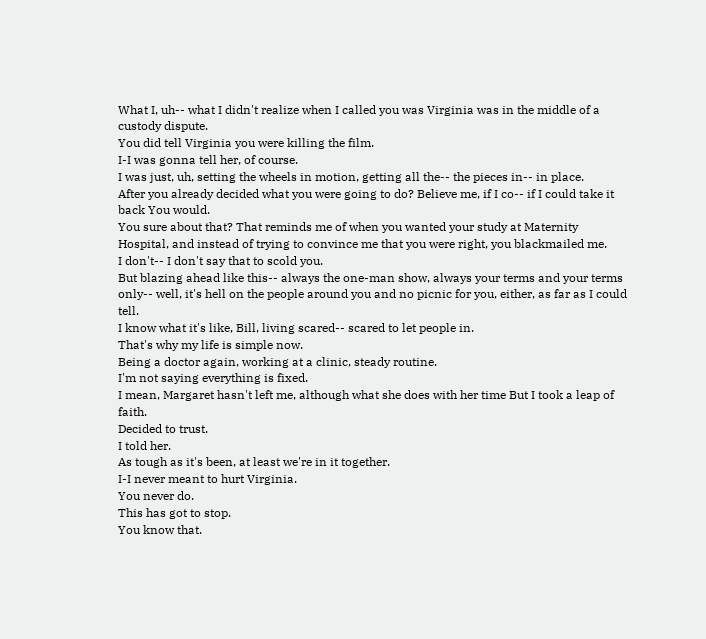What I, uh-- what I didn't realize when I called you was Virginia was in the middle of a custody dispute.
You did tell Virginia you were killing the film.
I-I was gonna tell her, of course.
I was just, uh, setting the wheels in motion, getting all the-- the pieces in-- in place.
After you already decided what you were going to do? Believe me, if I co-- if I could take it back You would.
You sure about that? That reminds me of when you wanted your study at Maternity Hospital, and instead of trying to convince me that you were right, you blackmailed me.
I don't-- I don't say that to scold you.
But blazing ahead like this-- always the one-man show, always your terms and your terms only-- well, it's hell on the people around you and no picnic for you, either, as far as I could tell.
I know what it's like, Bill, living scared-- scared to let people in.
That's why my life is simple now.
Being a doctor again, working at a clinic, steady routine.
I'm not saying everything is fixed.
I mean, Margaret hasn't left me, although what she does with her time But I took a leap of faith.
Decided to trust.
I told her.
As tough as it's been, at least we're in it together.
I-I never meant to hurt Virginia.
You never do.
This has got to stop.
You know that.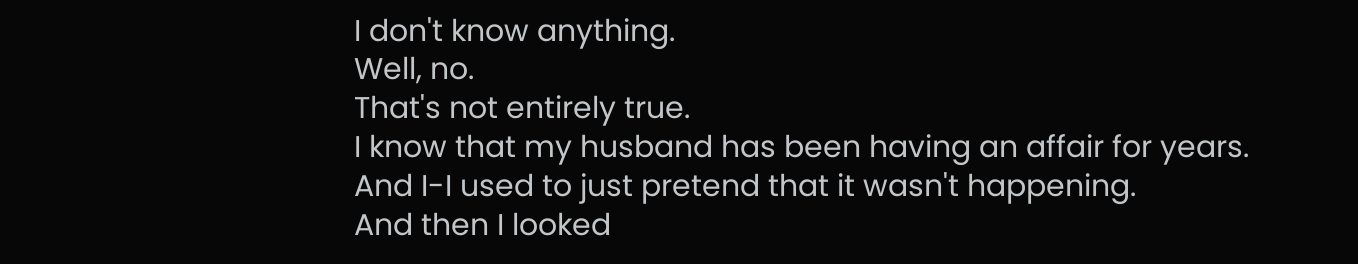I don't know anything.
Well, no.
That's not entirely true.
I know that my husband has been having an affair for years.
And I-I used to just pretend that it wasn't happening.
And then I looked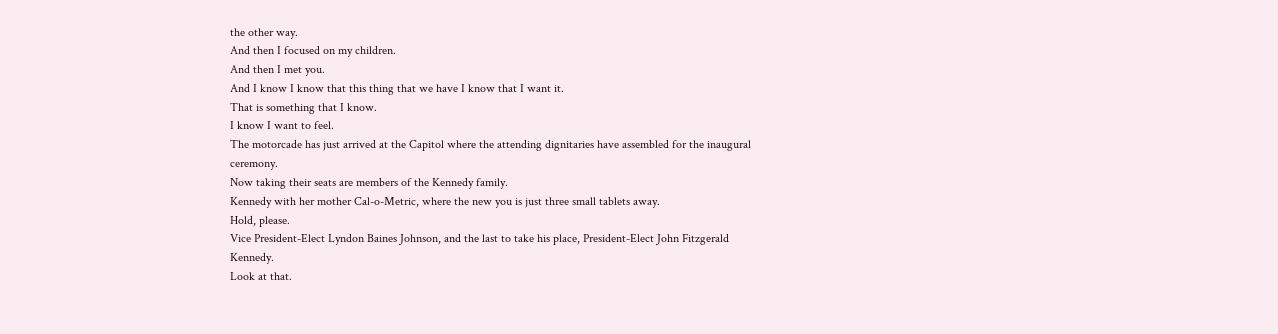the other way.
And then I focused on my children.
And then I met you.
And I know I know that this thing that we have I know that I want it.
That is something that I know.
I know I want to feel.
The motorcade has just arrived at the Capitol where the attending dignitaries have assembled for the inaugural ceremony.
Now taking their seats are members of the Kennedy family.
Kennedy with her mother Cal-o-Metric, where the new you is just three small tablets away.
Hold, please.
Vice President-Elect Lyndon Baines Johnson, and the last to take his place, President-Elect John Fitzgerald Kennedy.
Look at that.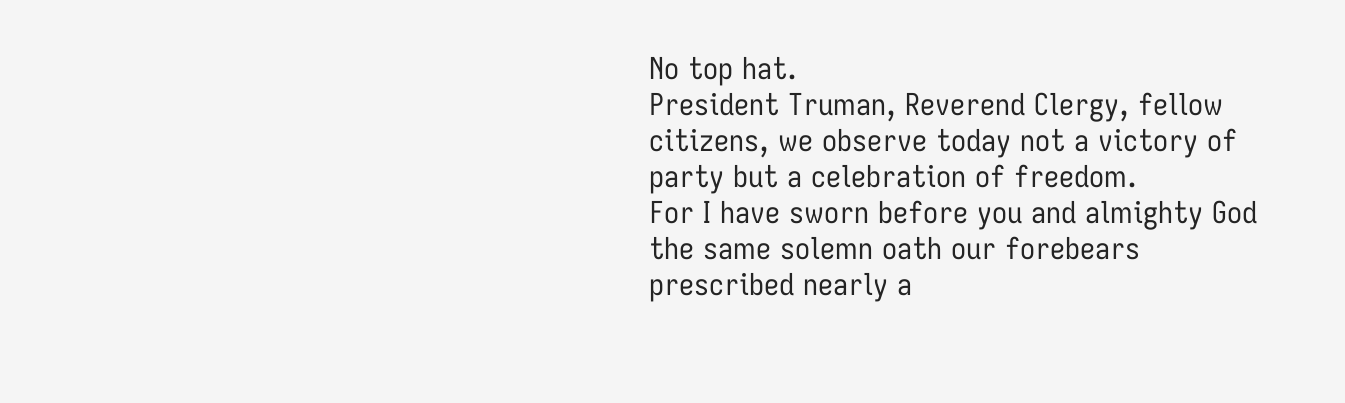No top hat.
President Truman, Reverend Clergy, fellow citizens, we observe today not a victory of party but a celebration of freedom.
For I have sworn before you and almighty God the same solemn oath our forebears prescribed nearly a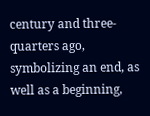century and three-quarters ago, symbolizing an end, as well as a beginning,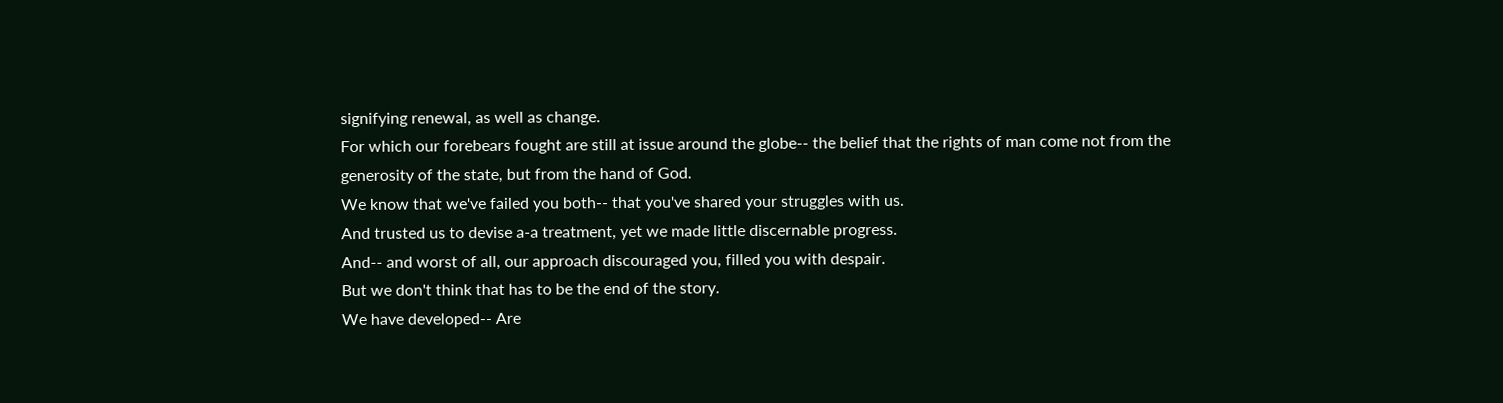signifying renewal, as well as change.
For which our forebears fought are still at issue around the globe-- the belief that the rights of man come not from the generosity of the state, but from the hand of God.
We know that we've failed you both-- that you've shared your struggles with us.
And trusted us to devise a-a treatment, yet we made little discernable progress.
And-- and worst of all, our approach discouraged you, filled you with despair.
But we don't think that has to be the end of the story.
We have developed-- Are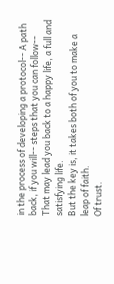in the process of developing a protocol-- A path back, if you will-- steps that you can follow-- That may lead you back to a happy life, a full and satisfying life.
But the key is, it takes both of you to make a leap of faith.
Of trust.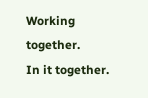Working together.
In it together.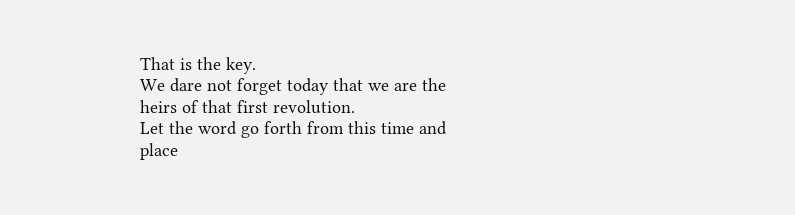That is the key.
We dare not forget today that we are the heirs of that first revolution.
Let the word go forth from this time and place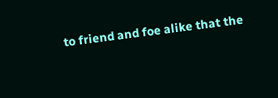to friend and foe alike that the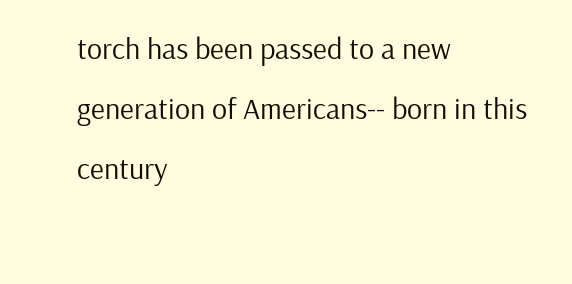torch has been passed to a new generation of Americans-- born in this century